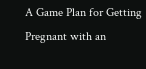A Game Plan for Getting Pregnant with an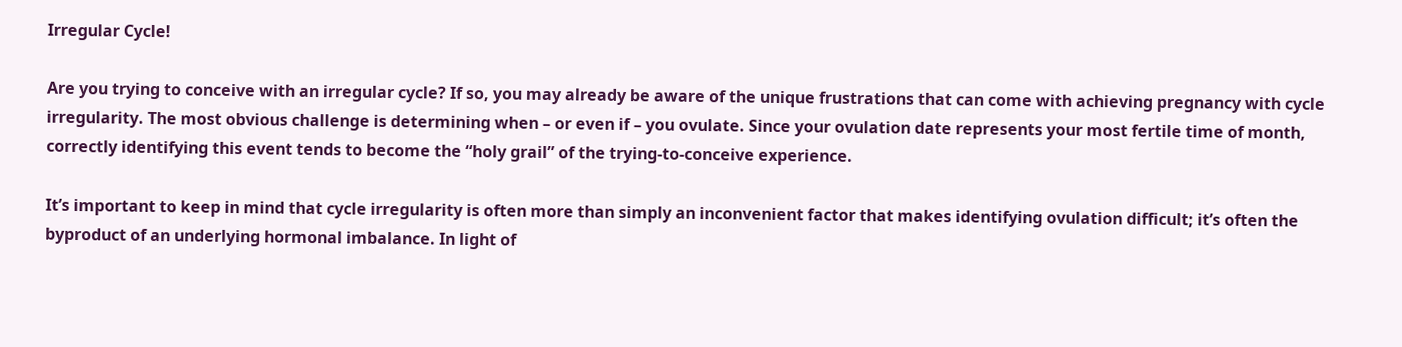Irregular Cycle!

Are you trying to conceive with an irregular cycle? If so, you may already be aware of the unique frustrations that can come with achieving pregnancy with cycle irregularity. The most obvious challenge is determining when – or even if – you ovulate. Since your ovulation date represents your most fertile time of month, correctly identifying this event tends to become the “holy grail” of the trying-to-conceive experience.

It’s important to keep in mind that cycle irregularity is often more than simply an inconvenient factor that makes identifying ovulation difficult; it’s often the byproduct of an underlying hormonal imbalance. In light of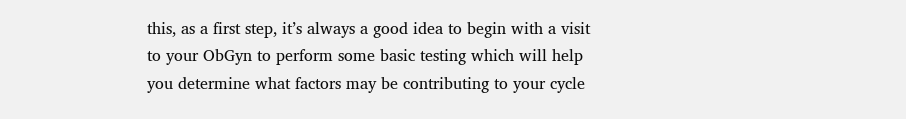this, as a first step, it’s always a good idea to begin with a visit to your ObGyn to perform some basic testing which will help you determine what factors may be contributing to your cycle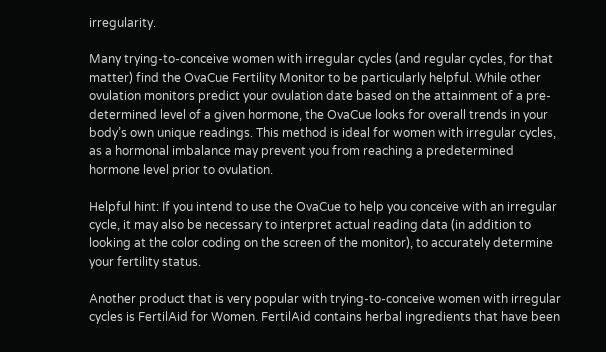irregularity.

Many trying-to-conceive women with irregular cycles (and regular cycles, for that matter) find the OvaCue Fertility Monitor to be particularly helpful. While other ovulation monitors predict your ovulation date based on the attainment of a pre-determined level of a given hormone, the OvaCue looks for overall trends in your body’s own unique readings. This method is ideal for women with irregular cycles, as a hormonal imbalance may prevent you from reaching a predetermined hormone level prior to ovulation.

Helpful hint: If you intend to use the OvaCue to help you conceive with an irregular cycle, it may also be necessary to interpret actual reading data (in addition to looking at the color coding on the screen of the monitor), to accurately determine your fertility status.

Another product that is very popular with trying-to-conceive women with irregular cycles is FertilAid for Women. FertilAid contains herbal ingredients that have been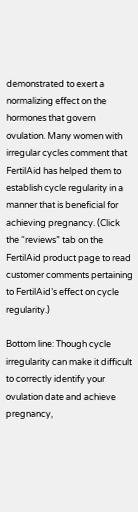demonstrated to exert a normalizing effect on the hormones that govern ovulation. Many women with irregular cycles comment that FertilAid has helped them to establish cycle regularity in a manner that is beneficial for achieving pregnancy. (Click the “reviews” tab on the FertilAid product page to read customer comments pertaining to FertilAid’s effect on cycle regularity.)

Bottom line: Though cycle irregularity can make it difficult to correctly identify your ovulation date and achieve pregnancy,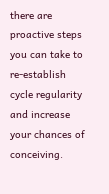there are proactive steps you can take to re-establish cycle regularity and increase your chances of conceiving.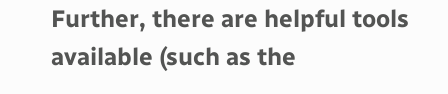Further, there are helpful tools available (such as the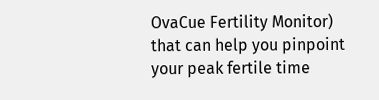OvaCue Fertility Monitor) that can help you pinpoint your peak fertile time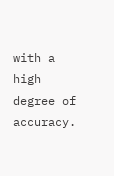with a high degree of accuracy.